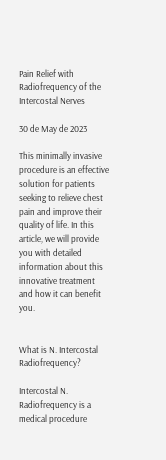Pain Relief with Radiofrequency of the Intercostal Nerves

30 de May de 2023

This minimally invasive procedure is an effective solution for patients seeking to relieve chest pain and improve their quality of life. In this article, we will provide you with detailed information about this innovative treatment and how it can benefit you.


What is N. Intercostal Radiofrequency?

Intercostal N. Radiofrequency is a medical procedure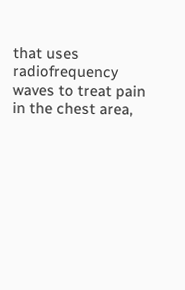that uses radiofrequency waves to treat pain in the chest area,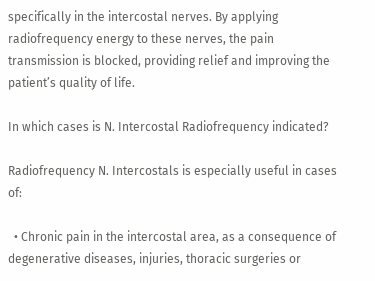specifically in the intercostal nerves. By applying radiofrequency energy to these nerves, the pain transmission is blocked, providing relief and improving the patient’s quality of life.

In which cases is N. Intercostal Radiofrequency indicated?

Radiofrequency N. Intercostals is especially useful in cases of:

  • Chronic pain in the intercostal area, as a consequence of degenerative diseases, injuries, thoracic surgeries or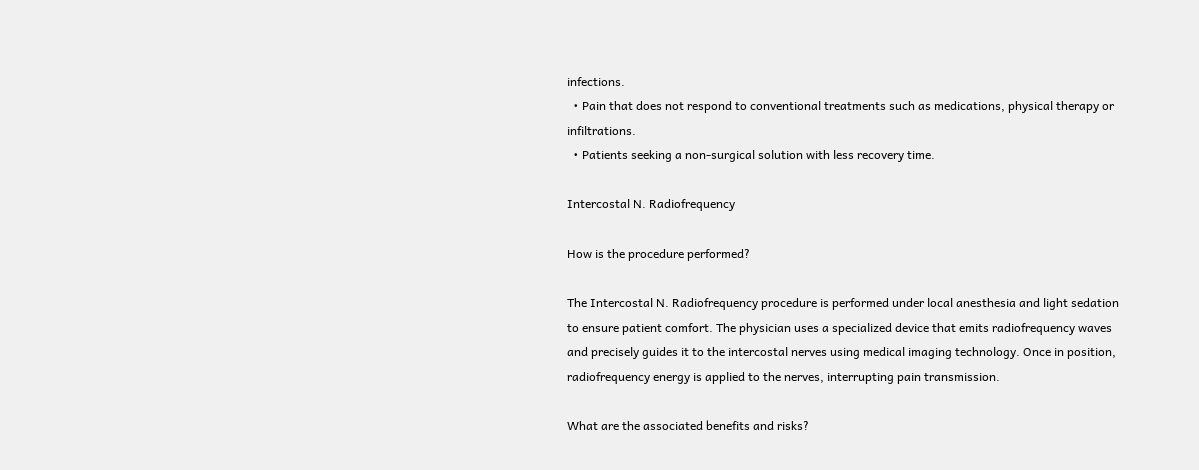infections.
  • Pain that does not respond to conventional treatments such as medications, physical therapy or infiltrations.
  • Patients seeking a non-surgical solution with less recovery time.

Intercostal N. Radiofrequency

How is the procedure performed?

The Intercostal N. Radiofrequency procedure is performed under local anesthesia and light sedation to ensure patient comfort. The physician uses a specialized device that emits radiofrequency waves and precisely guides it to the intercostal nerves using medical imaging technology. Once in position, radiofrequency energy is applied to the nerves, interrupting pain transmission.

What are the associated benefits and risks?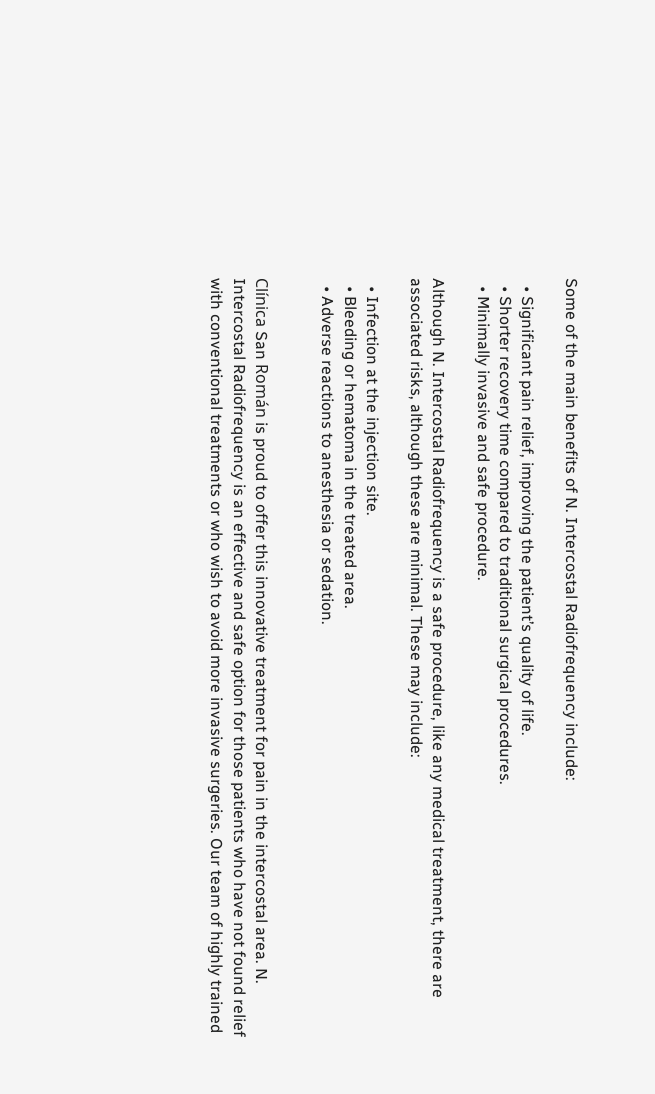Some of the main benefits of N. Intercostal Radiofrequency include:

  • Significant pain relief, improving the patient’s quality of life.
  • Shorter recovery time compared to traditional surgical procedures.
  • Minimally invasive and safe procedure.

Although N. Intercostal Radiofrequency is a safe procedure, like any medical treatment, there are associated risks, although these are minimal. These may include:

  • Infection at the injection site.
  • Bleeding or hematoma in the treated area.
  • Adverse reactions to anesthesia or sedation.


Clínica San Román is proud to offer this innovative treatment for pain in the intercostal area. N. Intercostal Radiofrequency is an effective and safe option for those patients who have not found relief with conventional treatments or who wish to avoid more invasive surgeries. Our team of highly trained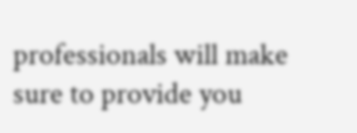professionals will make sure to provide you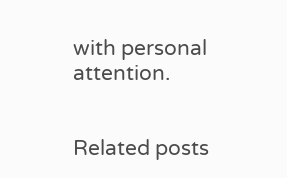with personal attention.


Related posts